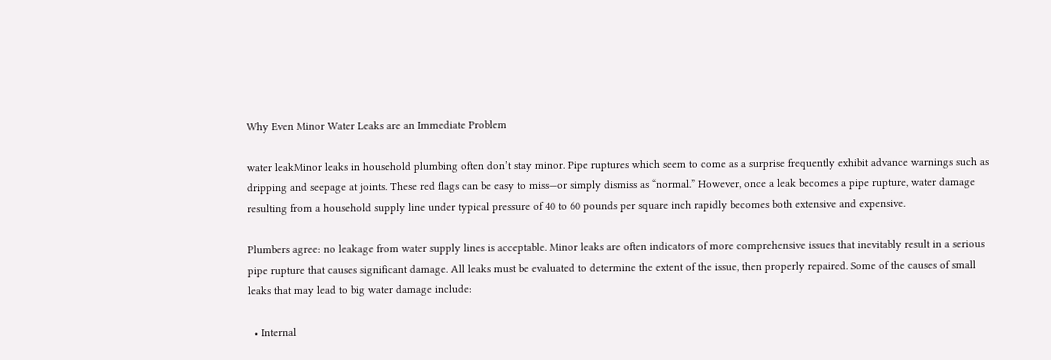Why Even Minor Water Leaks are an Immediate Problem

water leakMinor leaks in household plumbing often don’t stay minor. Pipe ruptures which seem to come as a surprise frequently exhibit advance warnings such as dripping and seepage at joints. These red flags can be easy to miss—or simply dismiss as “normal.” However, once a leak becomes a pipe rupture, water damage resulting from a household supply line under typical pressure of 40 to 60 pounds per square inch rapidly becomes both extensive and expensive.

Plumbers agree: no leakage from water supply lines is acceptable. Minor leaks are often indicators of more comprehensive issues that inevitably result in a serious pipe rupture that causes significant damage. All leaks must be evaluated to determine the extent of the issue, then properly repaired. Some of the causes of small leaks that may lead to big water damage include:

  • Internal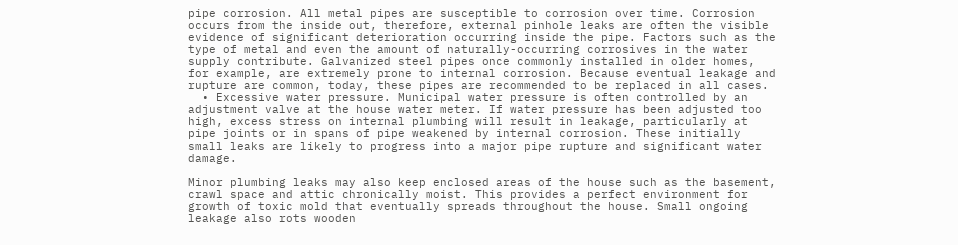pipe corrosion. All metal pipes are susceptible to corrosion over time. Corrosion occurs from the inside out, therefore, external pinhole leaks are often the visible evidence of significant deterioration occurring inside the pipe. Factors such as the type of metal and even the amount of naturally-occurring corrosives in the water supply contribute. Galvanized steel pipes once commonly installed in older homes, for example, are extremely prone to internal corrosion. Because eventual leakage and rupture are common, today, these pipes are recommended to be replaced in all cases.
  • Excessive water pressure. Municipal water pressure is often controlled by an adjustment valve at the house water meter. If water pressure has been adjusted too high, excess stress on internal plumbing will result in leakage, particularly at pipe joints or in spans of pipe weakened by internal corrosion. These initially small leaks are likely to progress into a major pipe rupture and significant water damage.

Minor plumbing leaks may also keep enclosed areas of the house such as the basement, crawl space and attic chronically moist. This provides a perfect environment for growth of toxic mold that eventually spreads throughout the house. Small ongoing leakage also rots wooden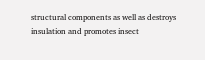structural components as well as destroys insulation and promotes insect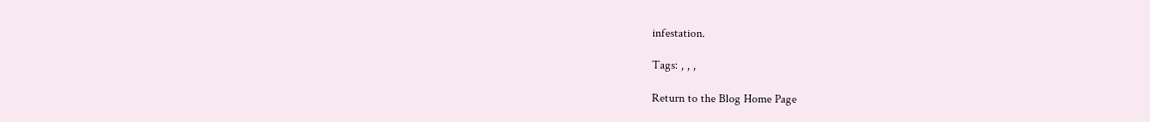infestation.

Tags: , , ,

Return to the Blog Home Page